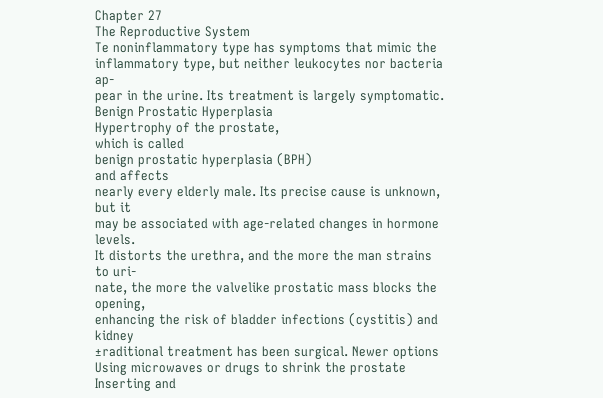Chapter 27
The Reproductive System
Te noninflammatory type has symptoms that mimic the
inflammatory type, but neither leukocytes nor bacteria ap-
pear in the urine. Its treatment is largely symptomatic.
Benign Prostatic Hyperplasia
Hypertrophy of the prostate,
which is called
benign prostatic hyperplasia (BPH)
and affects
nearly every elderly male. Its precise cause is unknown, but it
may be associated with age-related changes in hormone levels.
It distorts the urethra, and the more the man strains to uri-
nate, the more the valvelike prostatic mass blocks the opening,
enhancing the risk of bladder infections (cystitis) and kidney
±raditional treatment has been surgical. Newer options
Using microwaves or drugs to shrink the prostate
Inserting and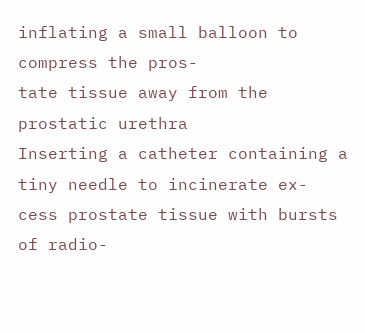inflating a small balloon to compress the pros-
tate tissue away from the prostatic urethra
Inserting a catheter containing a tiny needle to incinerate ex-
cess prostate tissue with bursts of radio-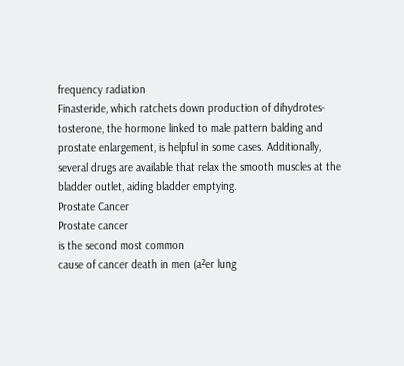frequency radiation
Finasteride, which ratchets down production of dihydrotes-
tosterone, the hormone linked to male pattern balding and
prostate enlargement, is helpful in some cases. Additionally,
several drugs are available that relax the smooth muscles at the
bladder outlet, aiding bladder emptying.
Prostate Cancer
Prostate cancer
is the second most common
cause of cancer death in men (a²er lung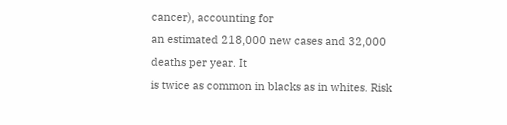cancer), accounting for
an estimated 218,000 new cases and 32,000 deaths per year. It
is twice as common in blacks as in whites. Risk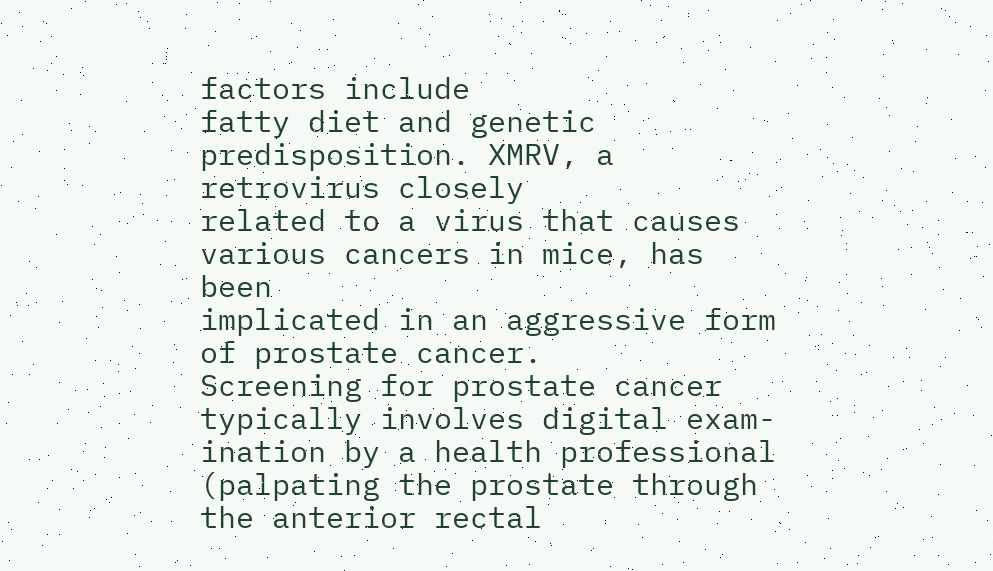factors include
fatty diet and genetic predisposition. XMRV, a retrovirus closely
related to a virus that causes various cancers in mice, has been
implicated in an aggressive form of prostate cancer.
Screening for prostate cancer typically involves digital exam-
ination by a health professional (palpating the prostate through
the anterior rectal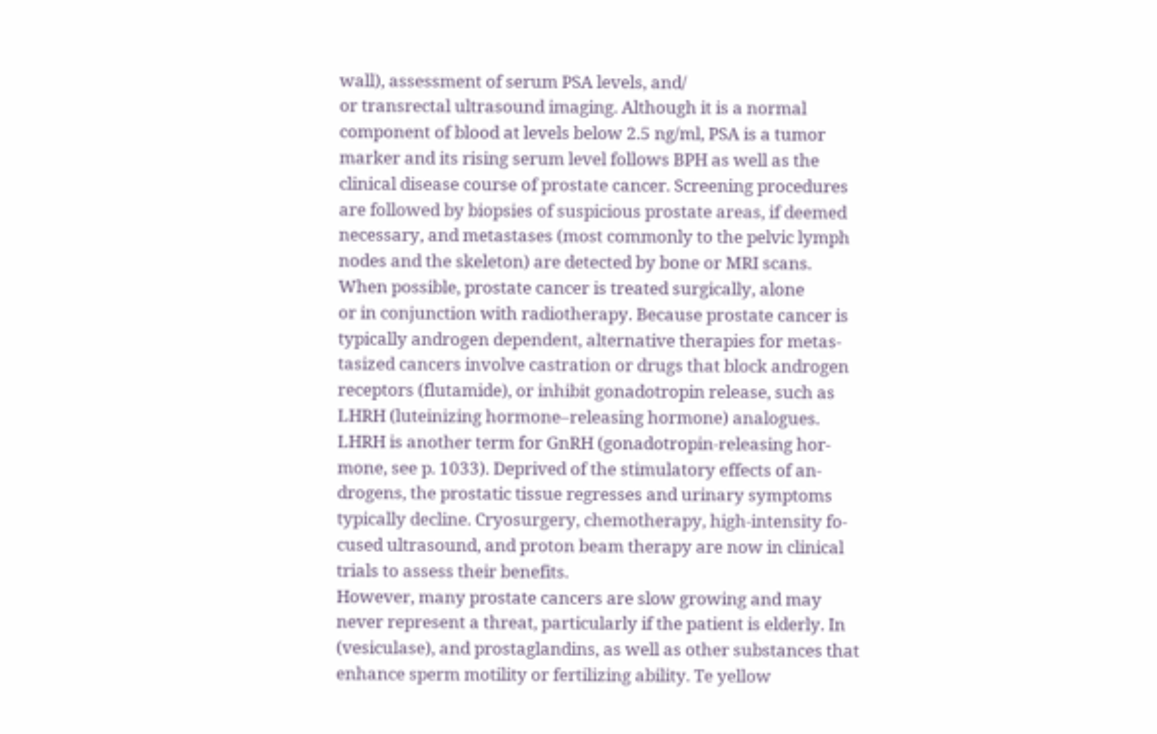wall), assessment of serum PSA levels, and/
or transrectal ultrasound imaging. Although it is a normal
component of blood at levels below 2.5 ng/ml, PSA is a tumor
marker and its rising serum level follows BPH as well as the
clinical disease course of prostate cancer. Screening procedures
are followed by biopsies of suspicious prostate areas, if deemed
necessary, and metastases (most commonly to the pelvic lymph
nodes and the skeleton) are detected by bone or MRI scans.
When possible, prostate cancer is treated surgically, alone
or in conjunction with radiotherapy. Because prostate cancer is
typically androgen dependent, alternative therapies for metas-
tasized cancers involve castration or drugs that block androgen
receptors (flutamide), or inhibit gonadotropin release, such as
LHRH (luteinizing hormone–releasing hormone) analogues.
LHRH is another term for GnRH (gonadotropin-releasing hor-
mone, see p. 1033). Deprived of the stimulatory effects of an-
drogens, the prostatic tissue regresses and urinary symptoms
typically decline. Cryosurgery, chemotherapy, high-intensity fo-
cused ultrasound, and proton beam therapy are now in clinical
trials to assess their benefits.
However, many prostate cancers are slow growing and may
never represent a threat, particularly if the patient is elderly. In
(vesiculase), and prostaglandins, as well as other substances that
enhance sperm motility or fertilizing ability. Te yellow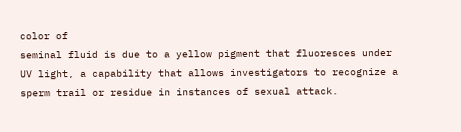color of
seminal fluid is due to a yellow pigment that fluoresces under
UV light, a capability that allows investigators to recognize a
sperm trail or residue in instances of sexual attack.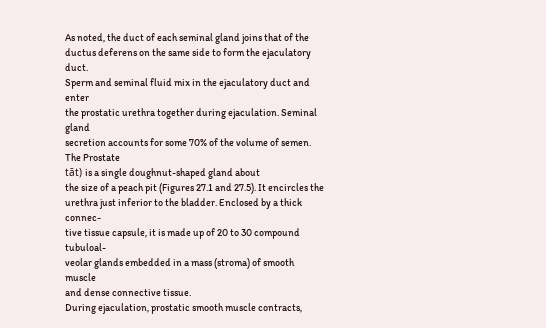As noted, the duct of each seminal gland joins that of the
ductus deferens on the same side to form the ejaculatory duct.
Sperm and seminal fluid mix in the ejaculatory duct and enter
the prostatic urethra together during ejaculation. Seminal gland
secretion accounts for some 70% of the volume of semen.
The Prostate
tāt) is a single doughnut-shaped gland about
the size of a peach pit (Figures 27.1 and 27.5). It encircles the
urethra just inferior to the bladder. Enclosed by a thick connec-
tive tissue capsule, it is made up of 20 to 30 compound tubuloal-
veolar glands embedded in a mass (stroma) of smooth muscle
and dense connective tissue.
During ejaculation, prostatic smooth muscle contracts,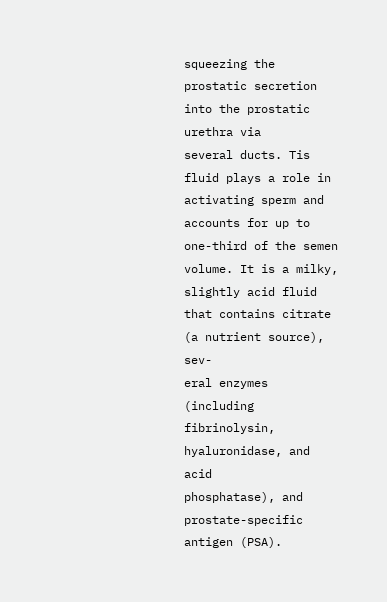squeezing the prostatic secretion into the prostatic urethra via
several ducts. Tis fluid plays a role in activating sperm and
accounts for up to one-third of the semen volume. It is a milky,
slightly acid fluid that contains citrate (a nutrient source), sev-
eral enzymes (including fibrinolysin, hyaluronidase, and acid
phosphatase), and prostate-specific antigen (PSA).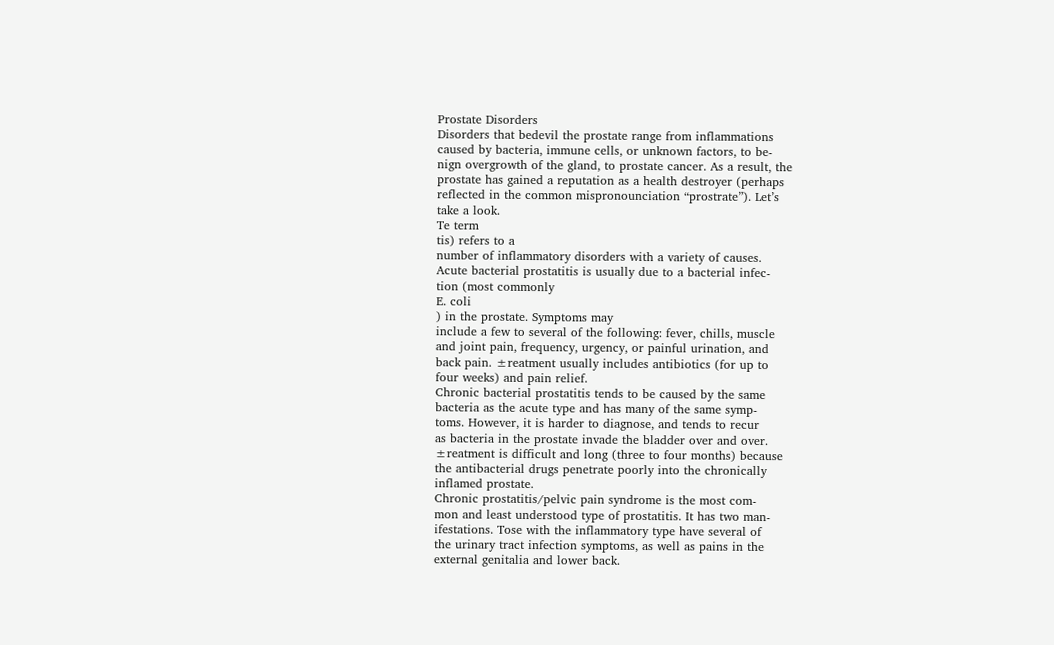Prostate Disorders
Disorders that bedevil the prostate range from inflammations
caused by bacteria, immune cells, or unknown factors, to be-
nign overgrowth of the gland, to prostate cancer. As a result, the
prostate has gained a reputation as a health destroyer (perhaps
reflected in the common mispronounciation “prostrate”). Let’s
take a look.
Te term
tis) refers to a
number of inflammatory disorders with a variety of causes.
Acute bacterial prostatitis is usually due to a bacterial infec-
tion (most commonly
E. coli
) in the prostate. Symptoms may
include a few to several of the following: fever, chills, muscle
and joint pain, frequency, urgency, or painful urination, and
back pain. ±reatment usually includes antibiotics (for up to
four weeks) and pain relief.
Chronic bacterial prostatitis tends to be caused by the same
bacteria as the acute type and has many of the same symp-
toms. However, it is harder to diagnose, and tends to recur
as bacteria in the prostate invade the bladder over and over.
±reatment is difficult and long (three to four months) because
the antibacterial drugs penetrate poorly into the chronically
inflamed prostate.
Chronic prostatitis/pelvic pain syndrome is the most com-
mon and least understood type of prostatitis. It has two man-
ifestations. Tose with the inflammatory type have several of
the urinary tract infection symptoms, as well as pains in the
external genitalia and lower back.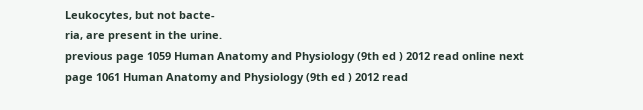Leukocytes, but not bacte-
ria, are present in the urine.
previous page 1059 Human Anatomy and Physiology (9th ed ) 2012 read online next page 1061 Human Anatomy and Physiology (9th ed ) 2012 read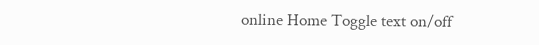online Home Toggle text on/off